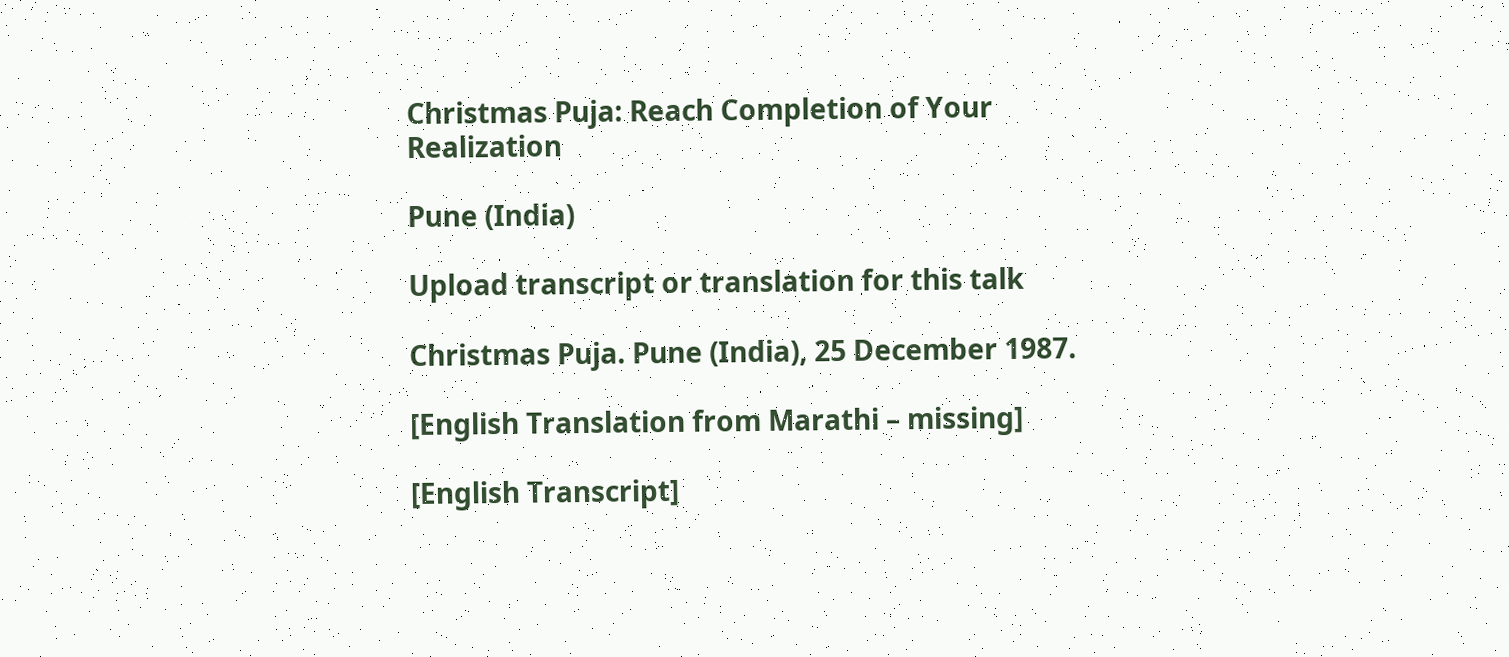Christmas Puja: Reach Completion of Your Realization

Pune (India)

Upload transcript or translation for this talk

Christmas Puja. Pune (India), 25 December 1987.

[English Translation from Marathi – missing]

[English Transcript]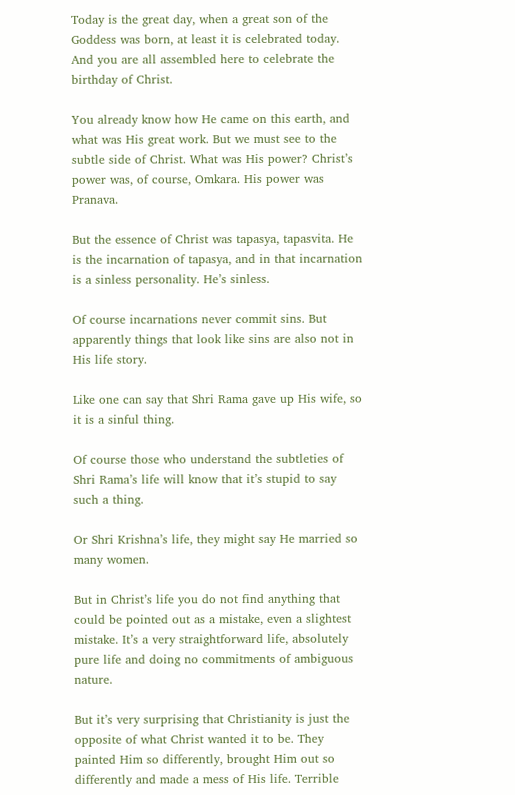Today is the great day, when a great son of the Goddess was born, at least it is celebrated today. And you are all assembled here to celebrate the birthday of Christ.

You already know how He came on this earth, and what was His great work. But we must see to the subtle side of Christ. What was His power? Christ’s power was, of course, Omkara. His power was Pranava.

But the essence of Christ was tapasya, tapasvita. He is the incarnation of tapasya, and in that incarnation is a sinless personality. He’s sinless.

Of course incarnations never commit sins. But apparently things that look like sins are also not in His life story.

Like one can say that Shri Rama gave up His wife, so it is a sinful thing.

Of course those who understand the subtleties of Shri Rama’s life will know that it’s stupid to say such a thing.

Or Shri Krishna’s life, they might say He married so many women.

But in Christ’s life you do not find anything that could be pointed out as a mistake, even a slightest mistake. It’s a very straightforward life, absolutely pure life and doing no commitments of ambiguous nature.

But it’s very surprising that Christianity is just the opposite of what Christ wanted it to be. They painted Him so differently, brought Him out so differently and made a mess of His life. Terrible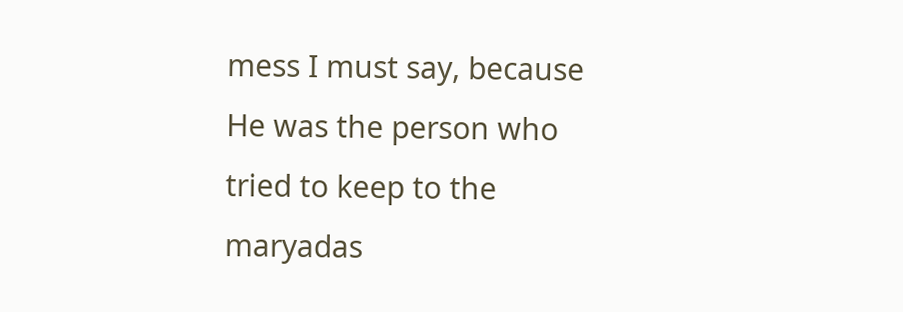mess I must say, because He was the person who tried to keep to the maryadas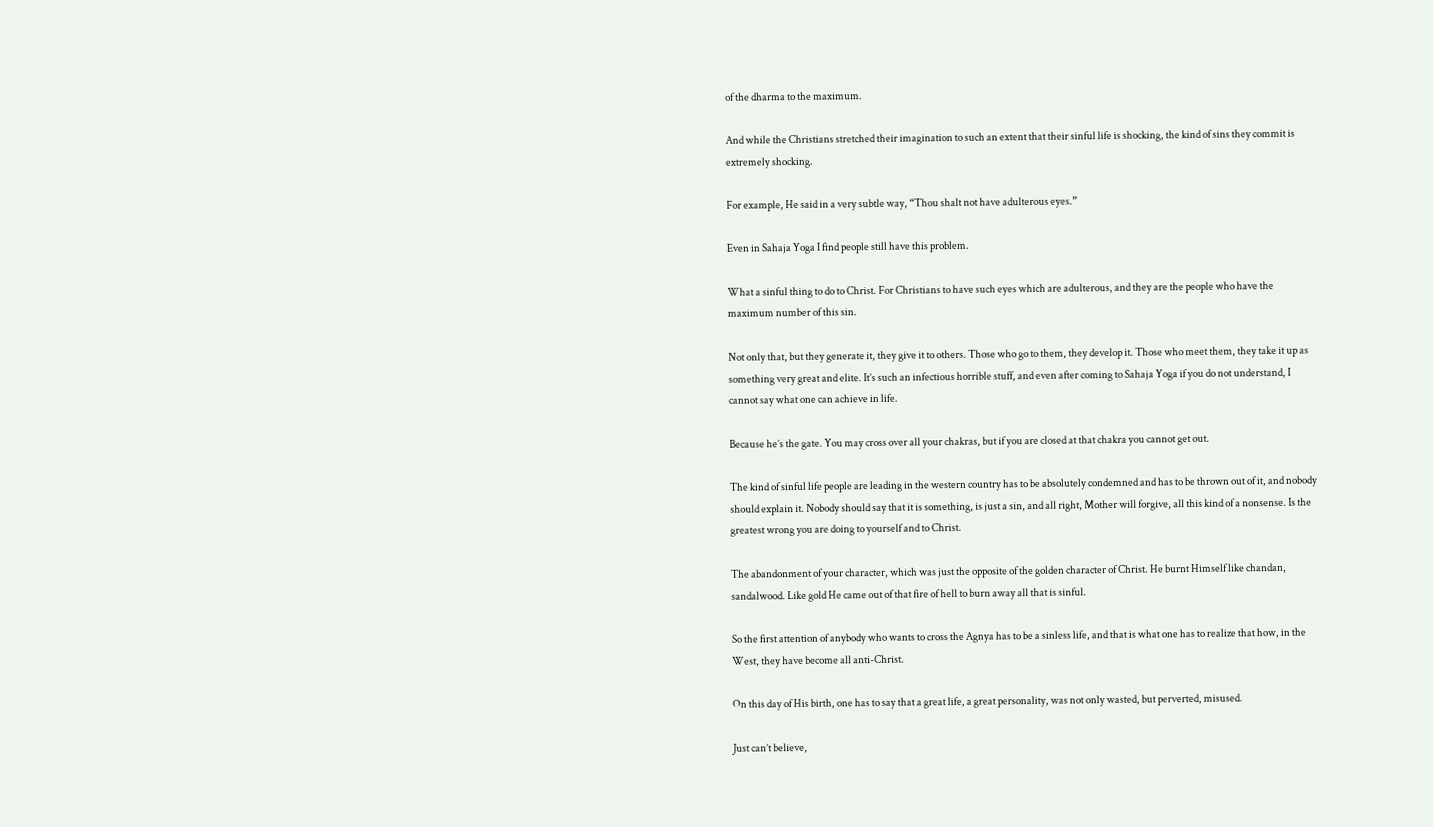of the dharma to the maximum.

And while the Christians stretched their imagination to such an extent that their sinful life is shocking, the kind of sins they commit is extremely shocking.

For example, He said in a very subtle way, “Thou shalt not have adulterous eyes.”

Even in Sahaja Yoga I find people still have this problem.

What a sinful thing to do to Christ. For Christians to have such eyes which are adulterous, and they are the people who have the maximum number of this sin.

Not only that, but they generate it, they give it to others. Those who go to them, they develop it. Those who meet them, they take it up as something very great and elite. It’s such an infectious horrible stuff, and even after coming to Sahaja Yoga if you do not understand, I cannot say what one can achieve in life.

Because he’s the gate. You may cross over all your chakras, but if you are closed at that chakra you cannot get out.

The kind of sinful life people are leading in the western country has to be absolutely condemned and has to be thrown out of it, and nobody should explain it. Nobody should say that it is something, is just a sin, and all right, Mother will forgive, all this kind of a nonsense. Is the greatest wrong you are doing to yourself and to Christ.

The abandonment of your character, which was just the opposite of the golden character of Christ. He burnt Himself like chandan, sandalwood. Like gold He came out of that fire of hell to burn away all that is sinful.

So the first attention of anybody who wants to cross the Agnya has to be a sinless life, and that is what one has to realize that how, in the West, they have become all anti-Christ.

On this day of His birth, one has to say that a great life, a great personality, was not only wasted, but perverted, misused.

Just can’t believe,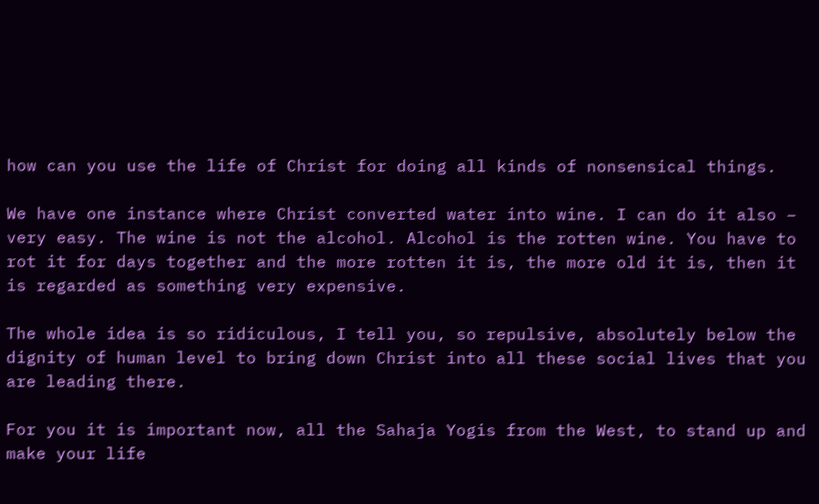how can you use the life of Christ for doing all kinds of nonsensical things.

We have one instance where Christ converted water into wine. I can do it also – very easy. The wine is not the alcohol. Alcohol is the rotten wine. You have to rot it for days together and the more rotten it is, the more old it is, then it is regarded as something very expensive.

The whole idea is so ridiculous, I tell you, so repulsive, absolutely below the dignity of human level to bring down Christ into all these social lives that you are leading there.

For you it is important now, all the Sahaja Yogis from the West, to stand up and make your life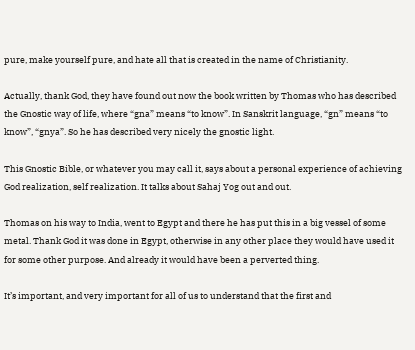pure, make yourself pure, and hate all that is created in the name of Christianity.

Actually, thank God, they have found out now the book written by Thomas who has described the Gnostic way of life, where “gna” means “to know”. In Sanskrit language, “gn” means “to know”, “gnya”. So he has described very nicely the gnostic light.

This Gnostic Bible, or whatever you may call it, says about a personal experience of achieving God realization, self realization. It talks about Sahaj Yog out and out.

Thomas on his way to India, went to Egypt and there he has put this in a big vessel of some metal. Thank God it was done in Egypt, otherwise in any other place they would have used it for some other purpose. And already it would have been a perverted thing.

It’s important, and very important for all of us to understand that the first and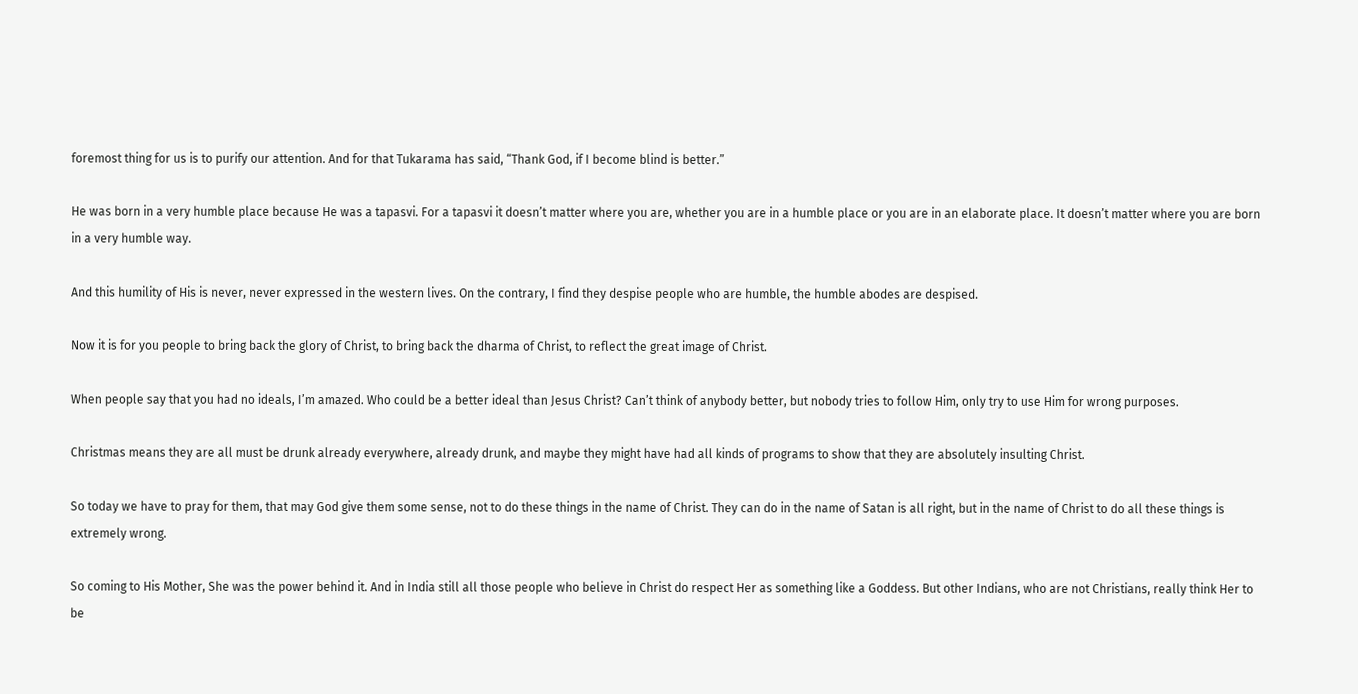foremost thing for us is to purify our attention. And for that Tukarama has said, “Thank God, if I become blind is better.”

He was born in a very humble place because He was a tapasvi. For a tapasvi it doesn’t matter where you are, whether you are in a humble place or you are in an elaborate place. It doesn’t matter where you are born in a very humble way.

And this humility of His is never, never expressed in the western lives. On the contrary, I find they despise people who are humble, the humble abodes are despised.

Now it is for you people to bring back the glory of Christ, to bring back the dharma of Christ, to reflect the great image of Christ.

When people say that you had no ideals, I’m amazed. Who could be a better ideal than Jesus Christ? Can’t think of anybody better, but nobody tries to follow Him, only try to use Him for wrong purposes.

Christmas means they are all must be drunk already everywhere, already drunk, and maybe they might have had all kinds of programs to show that they are absolutely insulting Christ.

So today we have to pray for them, that may God give them some sense, not to do these things in the name of Christ. They can do in the name of Satan is all right, but in the name of Christ to do all these things is extremely wrong.

So coming to His Mother, She was the power behind it. And in India still all those people who believe in Christ do respect Her as something like a Goddess. But other Indians, who are not Christians, really think Her to be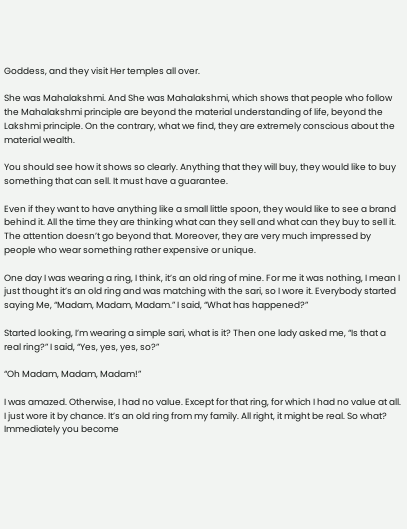Goddess, and they visit Her temples all over.

She was Mahalakshmi. And She was Mahalakshmi, which shows that people who follow the Mahalakshmi principle are beyond the material understanding of life, beyond the Lakshmi principle. On the contrary, what we find, they are extremely conscious about the material wealth.

You should see how it shows so clearly. Anything that they will buy, they would like to buy something that can sell. It must have a guarantee.

Even if they want to have anything like a small little spoon, they would like to see a brand behind it. All the time they are thinking what can they sell and what can they buy to sell it. The attention doesn’t go beyond that. Moreover, they are very much impressed by people who wear something rather expensive or unique.

One day I was wearing a ring, I think, it’s an old ring of mine. For me it was nothing, I mean I just thought it’s an old ring and was matching with the sari, so I wore it. Everybody started saying Me, “Madam, Madam, Madam.” I said, “What has happened?”

Started looking, I’m wearing a simple sari, what is it? Then one lady asked me, “Is that a real ring?” I said, “Yes, yes, yes, so?”

“Oh Madam, Madam, Madam!”

I was amazed. Otherwise, I had no value. Except for that ring, for which I had no value at all. I just wore it by chance. It’s an old ring from my family. All right, it might be real. So what? Immediately you become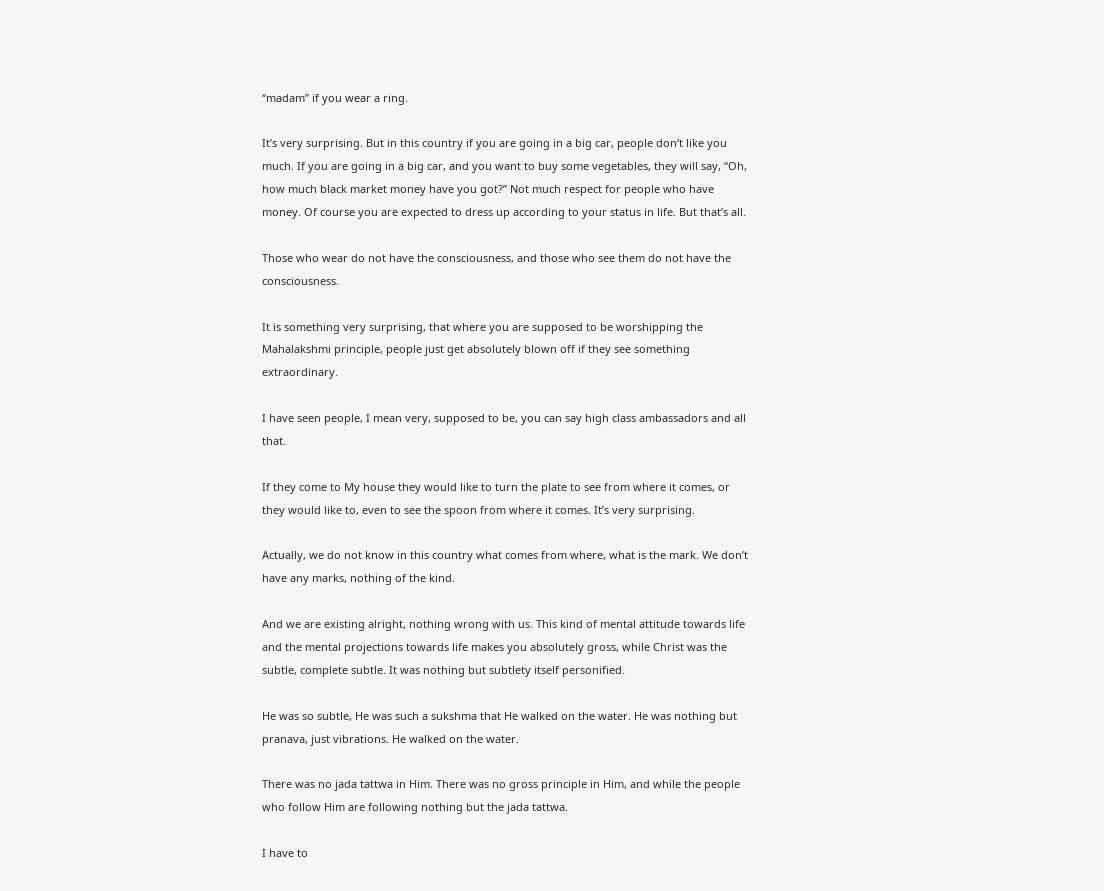“madam” if you wear a ring.

It’s very surprising. But in this country if you are going in a big car, people don’t like you much. If you are going in a big car, and you want to buy some vegetables, they will say, “Oh, how much black market money have you got?” Not much respect for people who have money. Of course you are expected to dress up according to your status in life. But that’s all.

Those who wear do not have the consciousness, and those who see them do not have the consciousness.

It is something very surprising, that where you are supposed to be worshipping the Mahalakshmi principle, people just get absolutely blown off if they see something extraordinary.

I have seen people, I mean very, supposed to be, you can say high class ambassadors and all that.

If they come to My house they would like to turn the plate to see from where it comes, or they would like to, even to see the spoon from where it comes. It’s very surprising.

Actually, we do not know in this country what comes from where, what is the mark. We don’t have any marks, nothing of the kind.

And we are existing alright, nothing wrong with us. This kind of mental attitude towards life and the mental projections towards life makes you absolutely gross, while Christ was the subtle, complete subtle. It was nothing but subtlety itself personified.

He was so subtle, He was such a sukshma that He walked on the water. He was nothing but pranava, just vibrations. He walked on the water.

There was no jada tattwa in Him. There was no gross principle in Him, and while the people who follow Him are following nothing but the jada tattwa.

I have to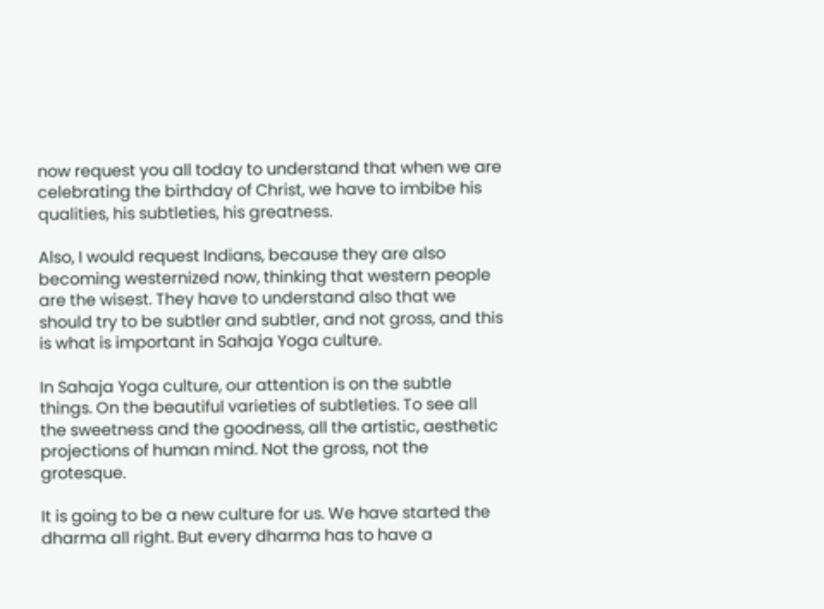now request you all today to understand that when we are celebrating the birthday of Christ, we have to imbibe his qualities, his subtleties, his greatness.

Also, I would request Indians, because they are also becoming westernized now, thinking that western people are the wisest. They have to understand also that we should try to be subtler and subtler, and not gross, and this is what is important in Sahaja Yoga culture.

In Sahaja Yoga culture, our attention is on the subtle things. On the beautiful varieties of subtleties. To see all the sweetness and the goodness, all the artistic, aesthetic projections of human mind. Not the gross, not the grotesque.

It is going to be a new culture for us. We have started the dharma all right. But every dharma has to have a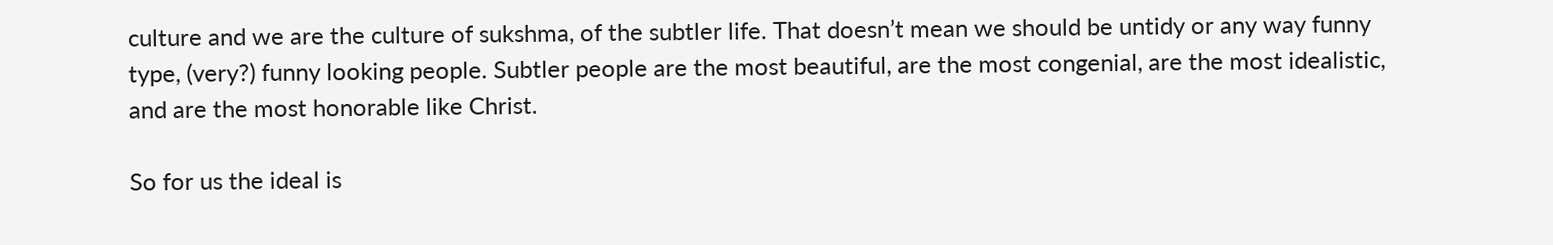culture and we are the culture of sukshma, of the subtler life. That doesn’t mean we should be untidy or any way funny type, (very?) funny looking people. Subtler people are the most beautiful, are the most congenial, are the most idealistic, and are the most honorable like Christ.

So for us the ideal is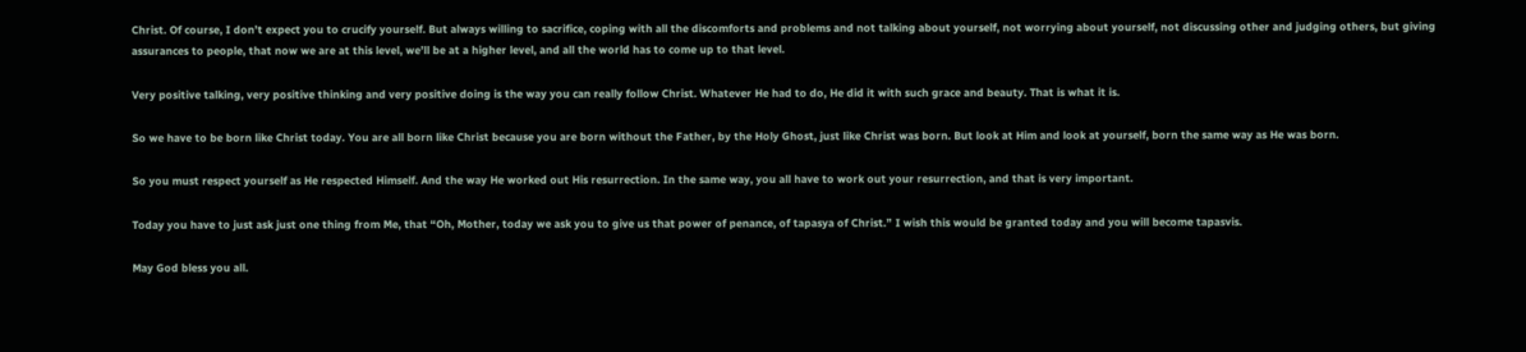Christ. Of course, I don’t expect you to crucify yourself. But always willing to sacrifice, coping with all the discomforts and problems and not talking about yourself, not worrying about yourself, not discussing other and judging others, but giving assurances to people, that now we are at this level, we’ll be at a higher level, and all the world has to come up to that level.

Very positive talking, very positive thinking and very positive doing is the way you can really follow Christ. Whatever He had to do, He did it with such grace and beauty. That is what it is.

So we have to be born like Christ today. You are all born like Christ because you are born without the Father, by the Holy Ghost, just like Christ was born. But look at Him and look at yourself, born the same way as He was born.

So you must respect yourself as He respected Himself. And the way He worked out His resurrection. In the same way, you all have to work out your resurrection, and that is very important.

Today you have to just ask just one thing from Me, that “Oh, Mother, today we ask you to give us that power of penance, of tapasya of Christ.” I wish this would be granted today and you will become tapasvis.

May God bless you all.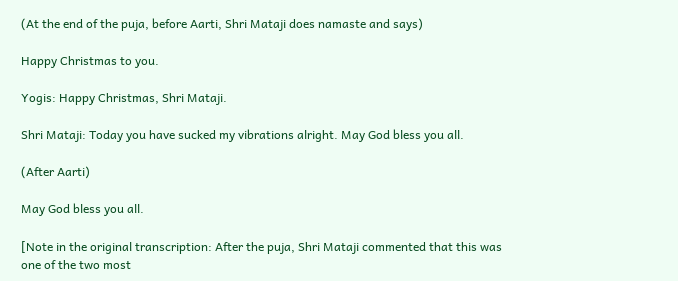(At the end of the puja, before Aarti, Shri Mataji does namaste and says)

Happy Christmas to you.

Yogis: Happy Christmas, Shri Mataji.

Shri Mataji: Today you have sucked my vibrations alright. May God bless you all.

(After Aarti)

May God bless you all.

[Note in the original transcription: After the puja, Shri Mataji commented that this was one of the two most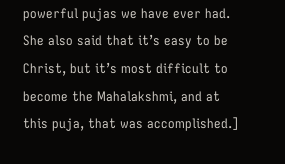powerful pujas we have ever had. She also said that it’s easy to be Christ, but it’s most difficult to become the Mahalakshmi, and at this puja, that was accomplished.]